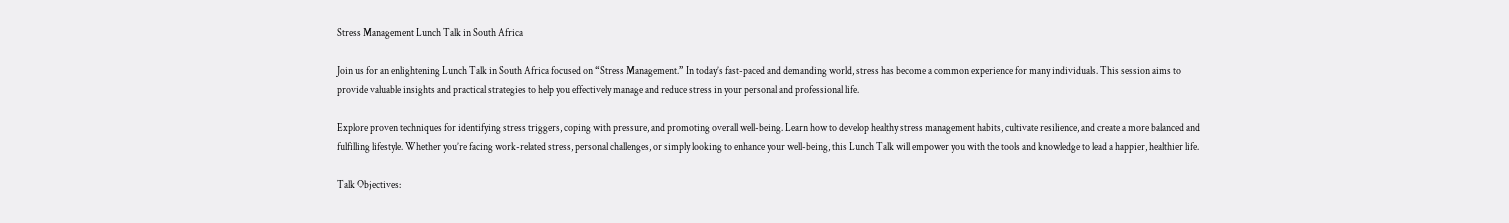Stress Management Lunch Talk in South Africa

Join us for an enlightening Lunch Talk in South Africa focused on “Stress Management.” In today’s fast-paced and demanding world, stress has become a common experience for many individuals. This session aims to provide valuable insights and practical strategies to help you effectively manage and reduce stress in your personal and professional life.

Explore proven techniques for identifying stress triggers, coping with pressure, and promoting overall well-being. Learn how to develop healthy stress management habits, cultivate resilience, and create a more balanced and fulfilling lifestyle. Whether you’re facing work-related stress, personal challenges, or simply looking to enhance your well-being, this Lunch Talk will empower you with the tools and knowledge to lead a happier, healthier life.

Talk Objectives: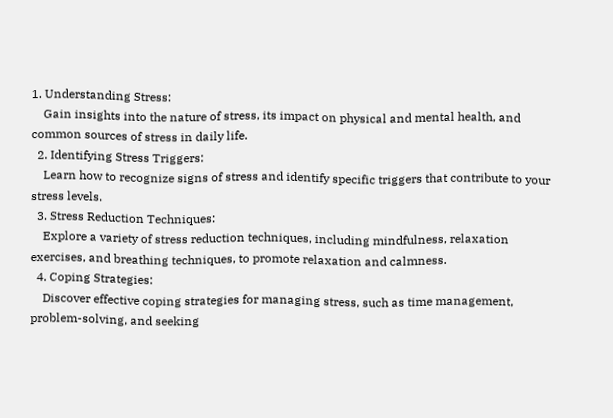1. Understanding Stress:
    Gain insights into the nature of stress, its impact on physical and mental health, and common sources of stress in daily life.
  2. Identifying Stress Triggers:
    Learn how to recognize signs of stress and identify specific triggers that contribute to your stress levels.
  3. Stress Reduction Techniques:
    Explore a variety of stress reduction techniques, including mindfulness, relaxation exercises, and breathing techniques, to promote relaxation and calmness.
  4. Coping Strategies:
    Discover effective coping strategies for managing stress, such as time management, problem-solving, and seeking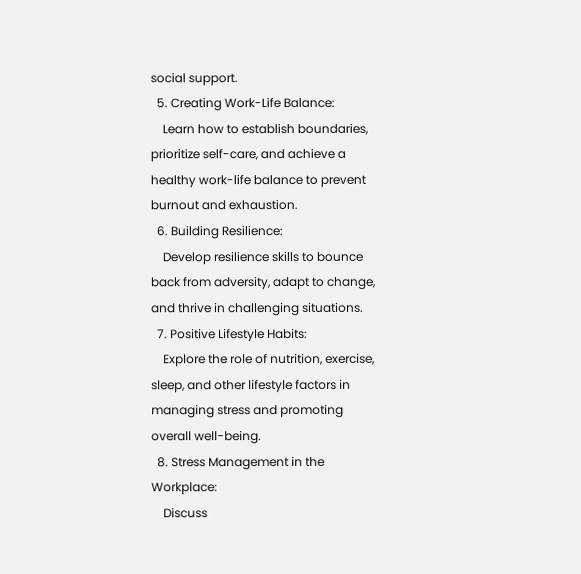social support.
  5. Creating Work-Life Balance:
    Learn how to establish boundaries, prioritize self-care, and achieve a healthy work-life balance to prevent burnout and exhaustion.
  6. Building Resilience:
    Develop resilience skills to bounce back from adversity, adapt to change, and thrive in challenging situations.
  7. Positive Lifestyle Habits:
    Explore the role of nutrition, exercise, sleep, and other lifestyle factors in managing stress and promoting overall well-being.
  8. Stress Management in the Workplace:
    Discuss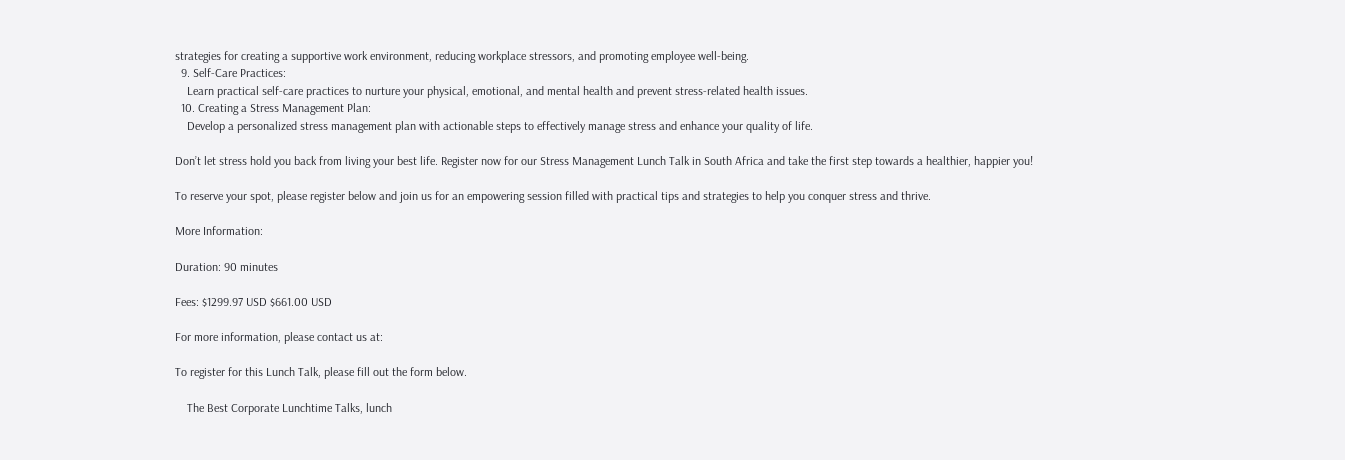strategies for creating a supportive work environment, reducing workplace stressors, and promoting employee well-being.
  9. Self-Care Practices:
    Learn practical self-care practices to nurture your physical, emotional, and mental health and prevent stress-related health issues.
  10. Creating a Stress Management Plan:
    Develop a personalized stress management plan with actionable steps to effectively manage stress and enhance your quality of life.

Don’t let stress hold you back from living your best life. Register now for our Stress Management Lunch Talk in South Africa and take the first step towards a healthier, happier you!

To reserve your spot, please register below and join us for an empowering session filled with practical tips and strategies to help you conquer stress and thrive.

More Information:

Duration: 90 minutes

Fees: $1299.97 USD $661.00 USD

For more information, please contact us at:

To register for this Lunch Talk, please fill out the form below.

    The Best Corporate Lunchtime Talks, lunch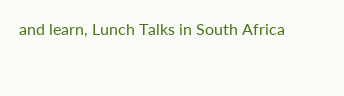and learn, Lunch Talks in South Africa